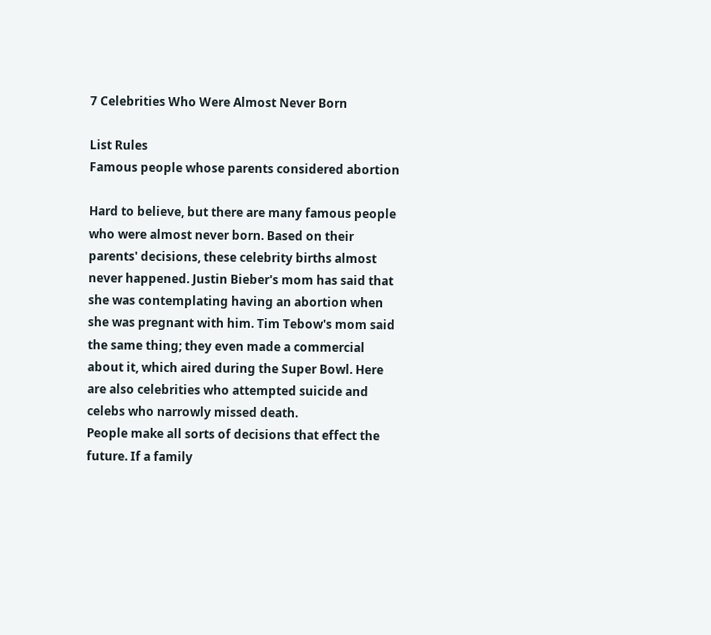7 Celebrities Who Were Almost Never Born

List Rules
Famous people whose parents considered abortion

Hard to believe, but there are many famous people who were almost never born. Based on their parents' decisions, these celebrity births almost never happened. Justin Bieber's mom has said that she was contemplating having an abortion when she was pregnant with him. Tim Tebow's mom said the same thing; they even made a commercial about it, which aired during the Super Bowl. Here are also celebrities who attempted suicide and celebs who narrowly missed death.
People make all sorts of decisions that effect the future. If a family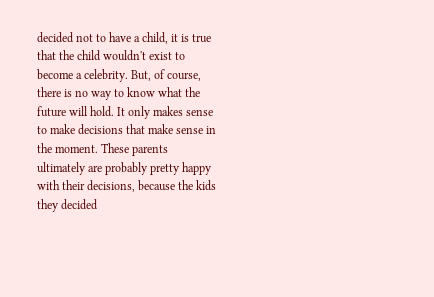decided not to have a child, it is true that the child wouldn't exist to become a celebrity. But, of course, there is no way to know what the future will hold. It only makes sense to make decisions that make sense in the moment. These parents ultimately are probably pretty happy with their decisions, because the kids they decided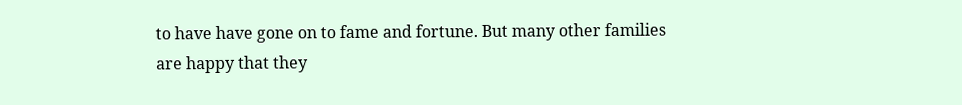to have have gone on to fame and fortune. But many other families are happy that they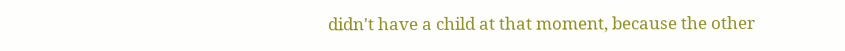didn't have a child at that moment, because the other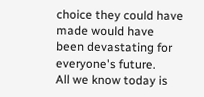choice they could have made would have been devastating for everyone's future.
All we know today is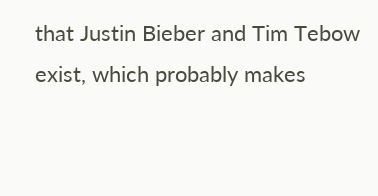that Justin Bieber and Tim Tebow exist, which probably makes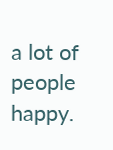a lot of people happy.